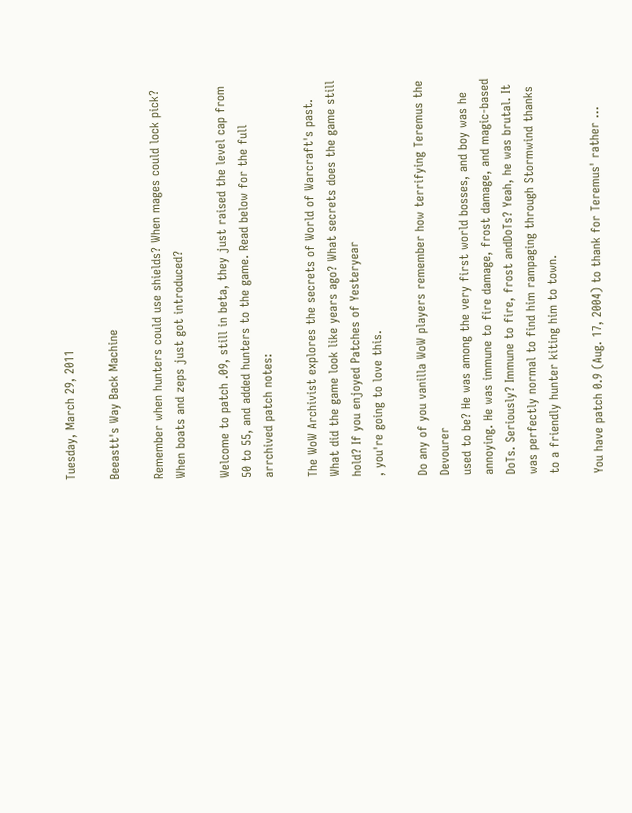Tuesday, March 29, 2011

Beeastt's Way Back Machine

Remember when hunters could use shields? When mages could lock pick? When boats and zeps just got introduced?

Welcome to patch .09, still in beta, they just raised the level cap from 50 to 55, and added hunters to the game. Read below for the full arrchived patch notes:

The WoW Archivist explores the secrets of World of Warcraft's past. What did the game look like years ago? What secrets does the game still hold? If you enjoyed Patches of Yesteryear
, you're going to love this.

Do any of you vanilla WoW players remember how terrifying Teremus the Devourer
used to be? He was among the very first world bosses, and boy was he annoying. He was immune to fire damage, frost damage, and magic-based DoTs. Seriously? Immune to fire, frost andDoTs? Yeah, he was brutal. It was perfectly normal to find him rampaging through Stormwind thanks to a friendly hunter kiting him to town.

You have patch 0.9 (Aug. 17, 2004) to thank for Teremus' rather ...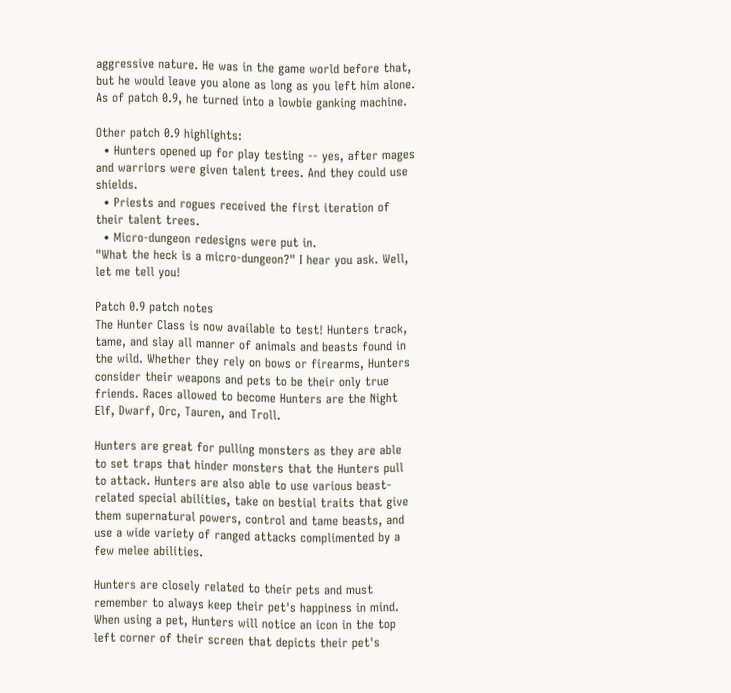aggressive nature. He was in the game world before that, but he would leave you alone as long as you left him alone. As of patch 0.9, he turned into a lowbie ganking machine.

Other patch 0.9 highlights:
  • Hunters opened up for play testing -- yes, after mages and warriors were given talent trees. And they could use shields.
  • Priests and rogues received the first iteration of their talent trees.
  • Micro-dungeon redesigns were put in.
"What the heck is a micro-dungeon?" I hear you ask. Well, let me tell you!

Patch 0.9 patch notes
The Hunter Class is now available to test! Hunters track, tame, and slay all manner of animals and beasts found in the wild. Whether they rely on bows or firearms, Hunters consider their weapons and pets to be their only true friends. Races allowed to become Hunters are the Night Elf, Dwarf, Orc, Tauren, and Troll.

Hunters are great for pulling monsters as they are able to set traps that hinder monsters that the Hunters pull to attack. Hunters are also able to use various beast-related special abilities, take on bestial traits that give them supernatural powers, control and tame beasts, and use a wide variety of ranged attacks complimented by a few melee abilities.

Hunters are closely related to their pets and must remember to always keep their pet's happiness in mind. When using a pet, Hunters will notice an icon in the top left corner of their screen that depicts their pet's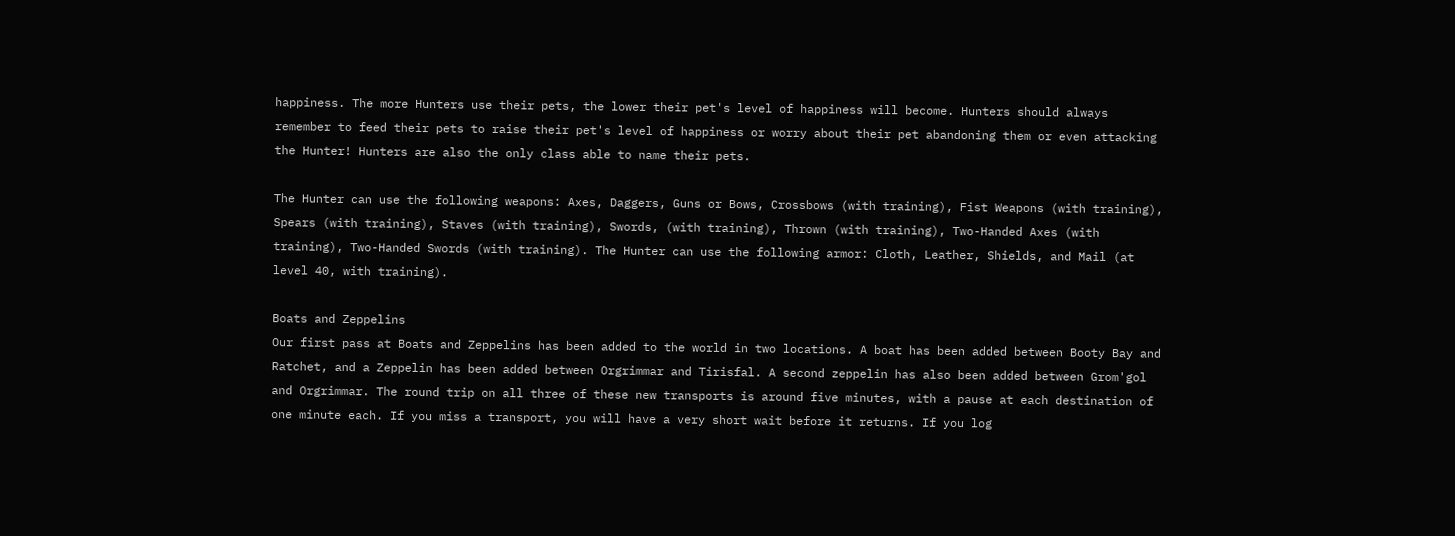happiness. The more Hunters use their pets, the lower their pet's level of happiness will become. Hunters should always remember to feed their pets to raise their pet's level of happiness or worry about their pet abandoning them or even attacking the Hunter! Hunters are also the only class able to name their pets.

The Hunter can use the following weapons: Axes, Daggers, Guns or Bows, Crossbows (with training), Fist Weapons (with training), Spears (with training), Staves (with training), Swords, (with training), Thrown (with training), Two-Handed Axes (with training), Two-Handed Swords (with training). The Hunter can use the following armor: Cloth, Leather, Shields, and Mail (at level 40, with training).

Boats and Zeppelins
Our first pass at Boats and Zeppelins has been added to the world in two locations. A boat has been added between Booty Bay and Ratchet, and a Zeppelin has been added between Orgrimmar and Tirisfal. A second zeppelin has also been added between Grom'gol and Orgrimmar. The round trip on all three of these new transports is around five minutes, with a pause at each destination of one minute each. If you miss a transport, you will have a very short wait before it returns. If you log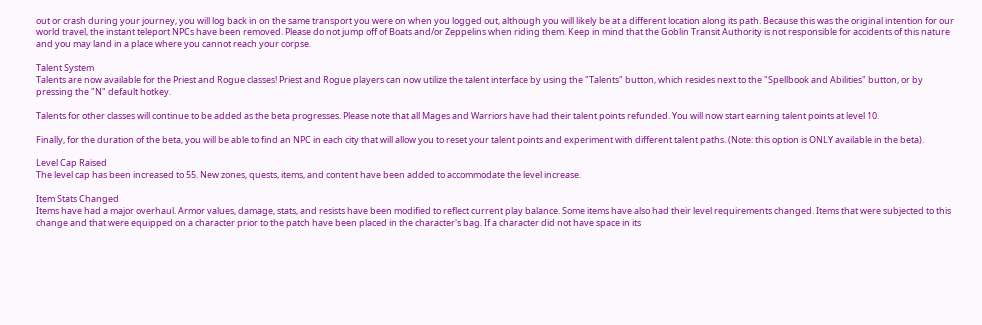out or crash during your journey, you will log back in on the same transport you were on when you logged out, although you will likely be at a different location along its path. Because this was the original intention for our world travel, the instant teleport NPCs have been removed. Please do not jump off of Boats and/or Zeppelins when riding them. Keep in mind that the Goblin Transit Authority is not responsible for accidents of this nature and you may land in a place where you cannot reach your corpse.

Talent System
Talents are now available for the Priest and Rogue classes! Priest and Rogue players can now utilize the talent interface by using the "Talents" button, which resides next to the "Spellbook and Abilities" button, or by pressing the "N" default hotkey.

Talents for other classes will continue to be added as the beta progresses. Please note that all Mages and Warriors have had their talent points refunded. You will now start earning talent points at level 10.

Finally, for the duration of the beta, you will be able to find an NPC in each city that will allow you to reset your talent points and experiment with different talent paths. (Note: this option is ONLY available in the beta).

Level Cap Raised
The level cap has been increased to 55. New zones, quests, items, and content have been added to accommodate the level increase.

Item Stats Changed
Items have had a major overhaul. Armor values, damage, stats, and resists have been modified to reflect current play balance. Some items have also had their level requirements changed. Items that were subjected to this change and that were equipped on a character prior to the patch have been placed in the character's bag. If a character did not have space in its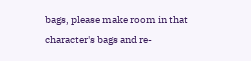bags, please make room in that character's bags and re-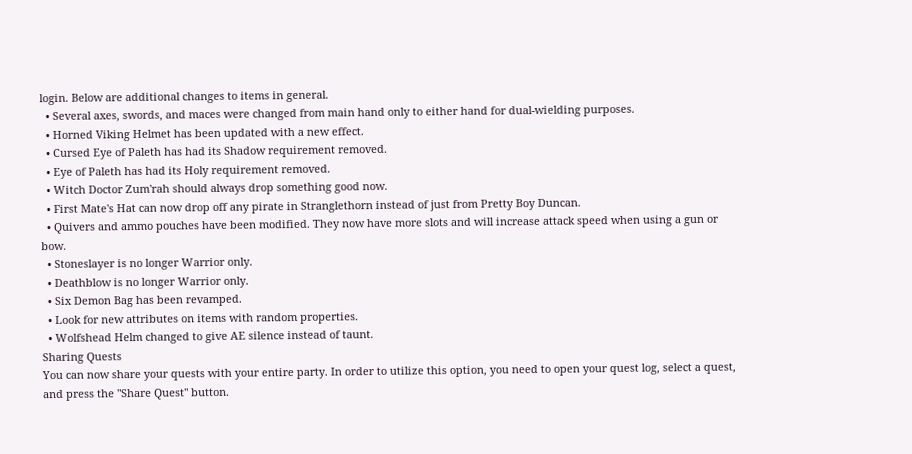login. Below are additional changes to items in general.
  • Several axes, swords, and maces were changed from main hand only to either hand for dual-wielding purposes.
  • Horned Viking Helmet has been updated with a new effect.
  • Cursed Eye of Paleth has had its Shadow requirement removed.
  • Eye of Paleth has had its Holy requirement removed.
  • Witch Doctor Zum'rah should always drop something good now.
  • First Mate's Hat can now drop off any pirate in Stranglethorn instead of just from Pretty Boy Duncan.
  • Quivers and ammo pouches have been modified. They now have more slots and will increase attack speed when using a gun or bow.
  • Stoneslayer is no longer Warrior only.
  • Deathblow is no longer Warrior only.
  • Six Demon Bag has been revamped.
  • Look for new attributes on items with random properties.
  • Wolfshead Helm changed to give AE silence instead of taunt.
Sharing Quests
You can now share your quests with your entire party. In order to utilize this option, you need to open your quest log, select a quest, and press the "Share Quest" button.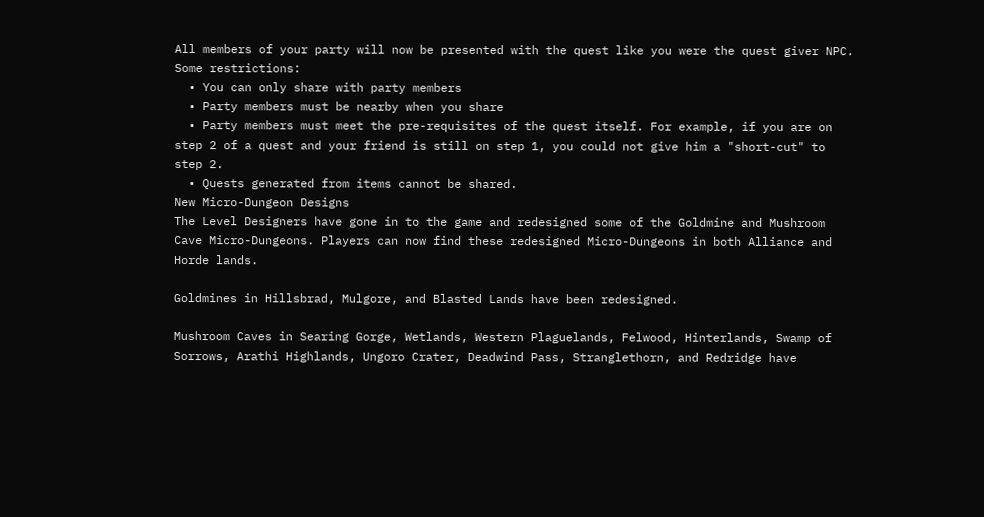All members of your party will now be presented with the quest like you were the quest giver NPC. Some restrictions:
  • You can only share with party members
  • Party members must be nearby when you share
  • Party members must meet the pre-requisites of the quest itself. For example, if you are on step 2 of a quest and your friend is still on step 1, you could not give him a "short-cut" to step 2.
  • Quests generated from items cannot be shared.
New Micro-Dungeon Designs
The Level Designers have gone in to the game and redesigned some of the Goldmine and Mushroom Cave Micro-Dungeons. Players can now find these redesigned Micro-Dungeons in both Alliance and Horde lands.

Goldmines in Hillsbrad, Mulgore, and Blasted Lands have been redesigned.

Mushroom Caves in Searing Gorge, Wetlands, Western Plaguelands, Felwood, Hinterlands, Swamp of Sorrows, Arathi Highlands, Ungoro Crater, Deadwind Pass, Stranglethorn, and Redridge have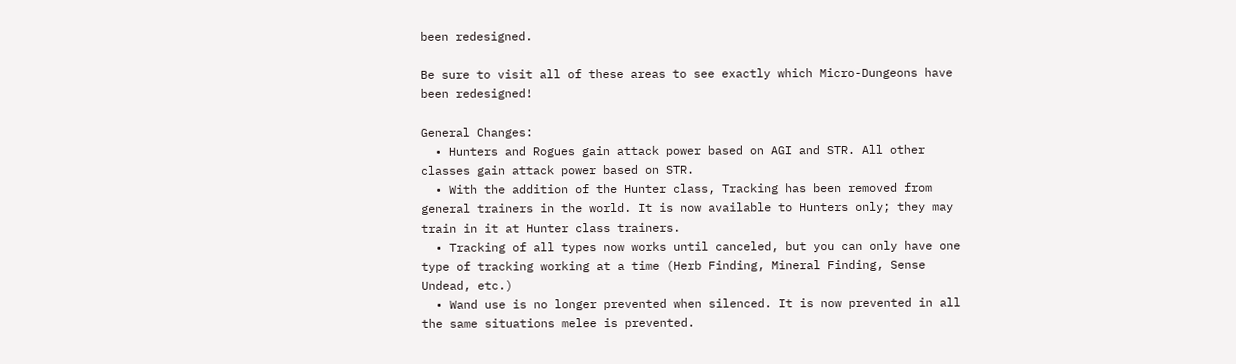been redesigned.

Be sure to visit all of these areas to see exactly which Micro-Dungeons have been redesigned!

General Changes:
  • Hunters and Rogues gain attack power based on AGI and STR. All other classes gain attack power based on STR.
  • With the addition of the Hunter class, Tracking has been removed from general trainers in the world. It is now available to Hunters only; they may train in it at Hunter class trainers.
  • Tracking of all types now works until canceled, but you can only have one type of tracking working at a time (Herb Finding, Mineral Finding, Sense Undead, etc.)
  • Wand use is no longer prevented when silenced. It is now prevented in all the same situations melee is prevented.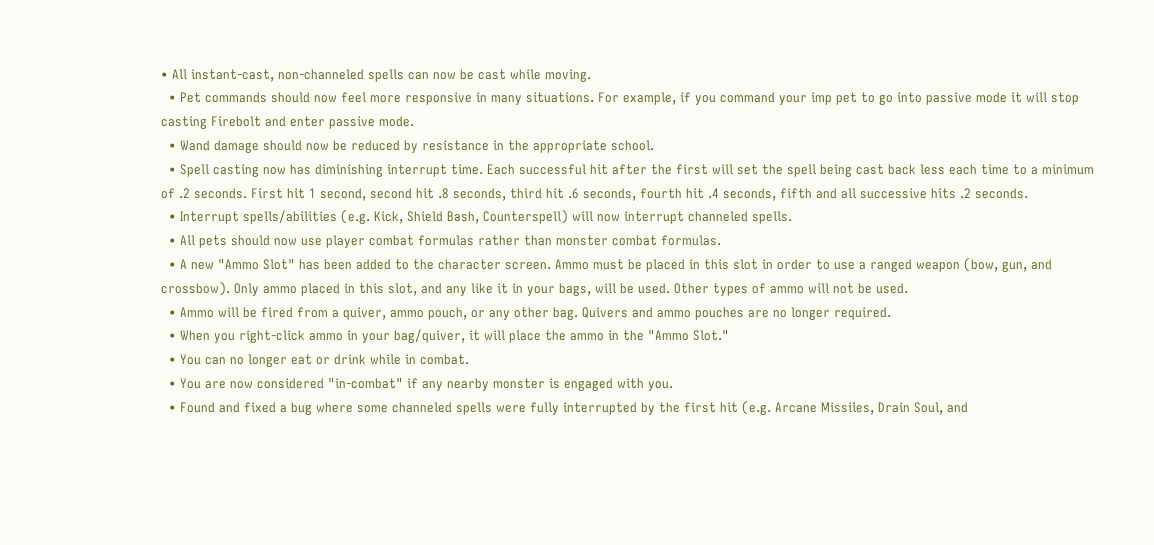• All instant-cast, non-channeled spells can now be cast while moving.
  • Pet commands should now feel more responsive in many situations. For example, if you command your imp pet to go into passive mode it will stop casting Firebolt and enter passive mode.
  • Wand damage should now be reduced by resistance in the appropriate school.
  • Spell casting now has diminishing interrupt time. Each successful hit after the first will set the spell being cast back less each time to a minimum of .2 seconds. First hit 1 second, second hit .8 seconds, third hit .6 seconds, fourth hit .4 seconds, fifth and all successive hits .2 seconds.
  • Interrupt spells/abilities (e.g. Kick, Shield Bash, Counterspell) will now interrupt channeled spells.
  • All pets should now use player combat formulas rather than monster combat formulas.
  • A new "Ammo Slot" has been added to the character screen. Ammo must be placed in this slot in order to use a ranged weapon (bow, gun, and crossbow). Only ammo placed in this slot, and any like it in your bags, will be used. Other types of ammo will not be used.
  • Ammo will be fired from a quiver, ammo pouch, or any other bag. Quivers and ammo pouches are no longer required.
  • When you right-click ammo in your bag/quiver, it will place the ammo in the "Ammo Slot."
  • You can no longer eat or drink while in combat.
  • You are now considered "in-combat" if any nearby monster is engaged with you.
  • Found and fixed a bug where some channeled spells were fully interrupted by the first hit (e.g. Arcane Missiles, Drain Soul, and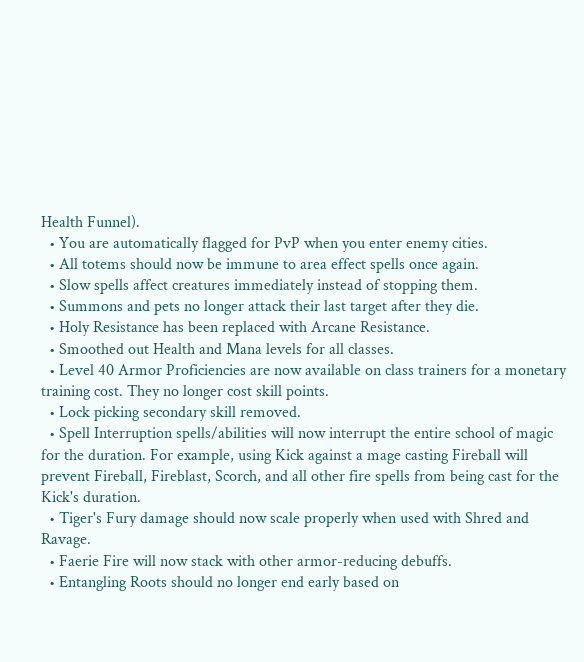Health Funnel).
  • You are automatically flagged for PvP when you enter enemy cities.
  • All totems should now be immune to area effect spells once again.
  • Slow spells affect creatures immediately instead of stopping them.
  • Summons and pets no longer attack their last target after they die.
  • Holy Resistance has been replaced with Arcane Resistance.
  • Smoothed out Health and Mana levels for all classes.
  • Level 40 Armor Proficiencies are now available on class trainers for a monetary training cost. They no longer cost skill points.
  • Lock picking secondary skill removed.
  • Spell Interruption spells/abilities will now interrupt the entire school of magic for the duration. For example, using Kick against a mage casting Fireball will prevent Fireball, Fireblast, Scorch, and all other fire spells from being cast for the Kick's duration.
  • Tiger's Fury damage should now scale properly when used with Shred and Ravage.
  • Faerie Fire will now stack with other armor-reducing debuffs.
  • Entangling Roots should no longer end early based on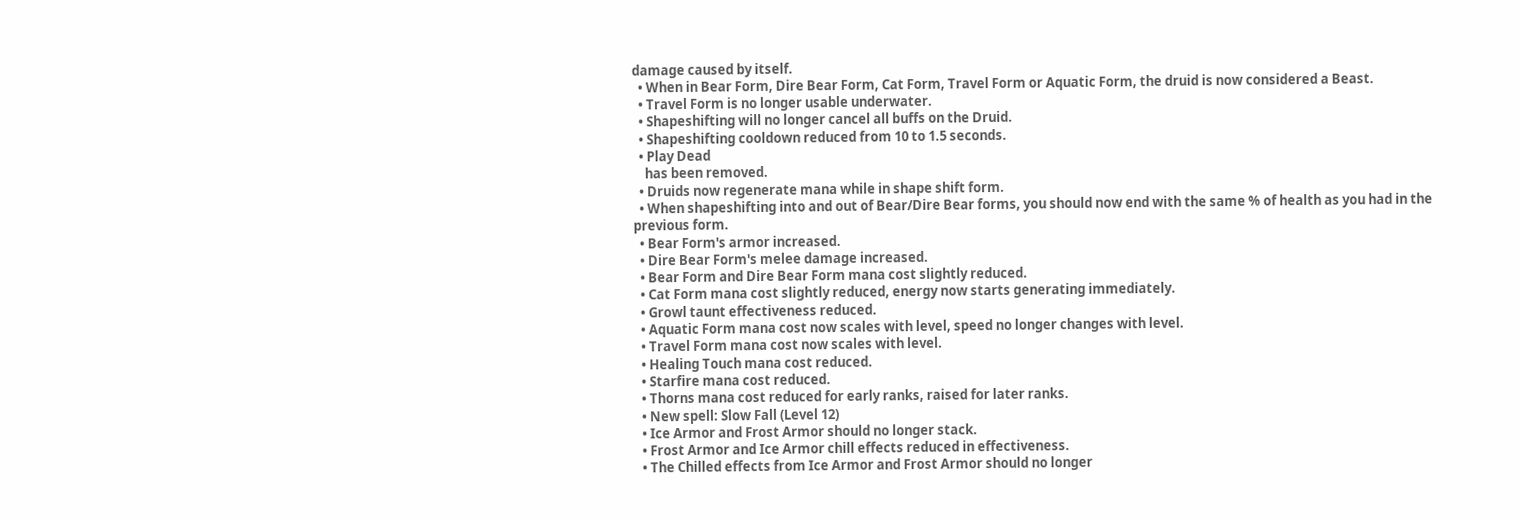damage caused by itself.
  • When in Bear Form, Dire Bear Form, Cat Form, Travel Form or Aquatic Form, the druid is now considered a Beast.
  • Travel Form is no longer usable underwater.
  • Shapeshifting will no longer cancel all buffs on the Druid.
  • Shapeshifting cooldown reduced from 10 to 1.5 seconds.
  • Play Dead
    has been removed.
  • Druids now regenerate mana while in shape shift form.
  • When shapeshifting into and out of Bear/Dire Bear forms, you should now end with the same % of health as you had in the previous form.
  • Bear Form's armor increased.
  • Dire Bear Form's melee damage increased.
  • Bear Form and Dire Bear Form mana cost slightly reduced.
  • Cat Form mana cost slightly reduced, energy now starts generating immediately.
  • Growl taunt effectiveness reduced.
  • Aquatic Form mana cost now scales with level, speed no longer changes with level.
  • Travel Form mana cost now scales with level.
  • Healing Touch mana cost reduced.
  • Starfire mana cost reduced.
  • Thorns mana cost reduced for early ranks, raised for later ranks.
  • New spell: Slow Fall (Level 12)
  • Ice Armor and Frost Armor should no longer stack.
  • Frost Armor and Ice Armor chill effects reduced in effectiveness.
  • The Chilled effects from Ice Armor and Frost Armor should no longer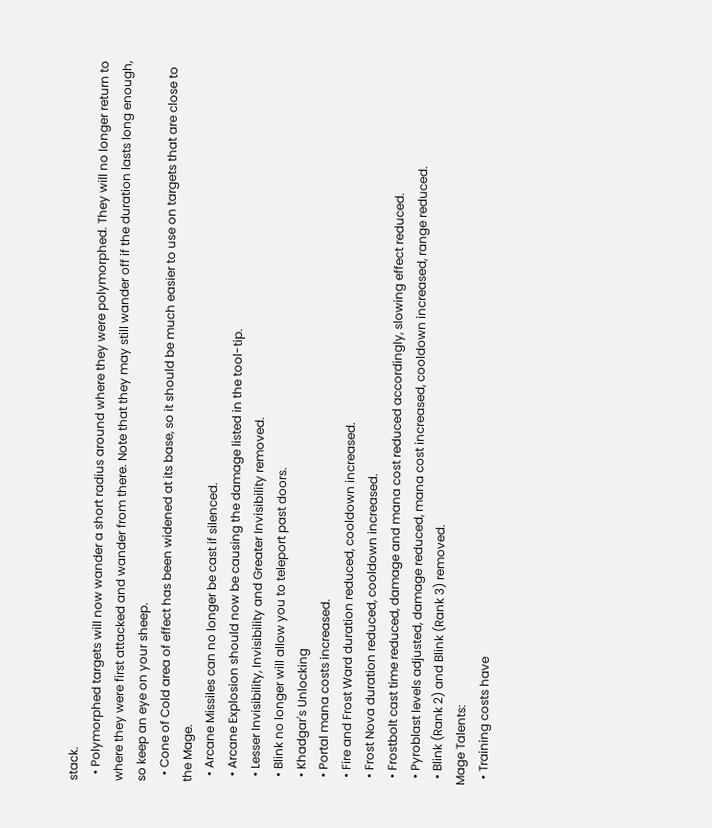stack.
  • Polymorphed targets will now wander a short radius around where they were polymorphed. They will no longer return to where they were first attacked and wander from there. Note that they may still wander off if the duration lasts long enough, so keep an eye on your sheep.
  • Cone of Cold area of effect has been widened at its base, so it should be much easier to use on targets that are close to the Mage.
  • Arcane Missiles can no longer be cast if silenced.
  • Arcane Explosion should now be causing the damage listed in the tool-tip.
  • Lesser Invisibility, Invisibility and Greater Invisibility removed.
  • Blink no longer will allow you to teleport past doors.
  • Khadgar's Unlocking
  • Portal mana costs increased.
  • Fire and Frost Ward duration reduced, cooldown increased.
  • Frost Nova duration reduced, cooldown increased.
  • Frostbolt cast time reduced, damage and mana cost reduced accordingly, slowing effect reduced.
  • Pyroblast levels adjusted, damage reduced, mana cost increased, cooldown increased, range reduced.
  • Blink (Rank 2) and Blink (Rank 3) removed.
Mage Talents:
  • Training costs have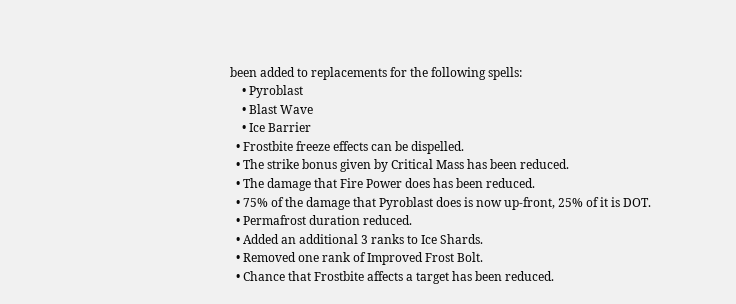been added to replacements for the following spells:
    • Pyroblast
    • Blast Wave
    • Ice Barrier
  • Frostbite freeze effects can be dispelled.
  • The strike bonus given by Critical Mass has been reduced.
  • The damage that Fire Power does has been reduced.
  • 75% of the damage that Pyroblast does is now up-front, 25% of it is DOT.
  • Permafrost duration reduced.
  • Added an additional 3 ranks to Ice Shards.
  • Removed one rank of Improved Frost Bolt.
  • Chance that Frostbite affects a target has been reduced.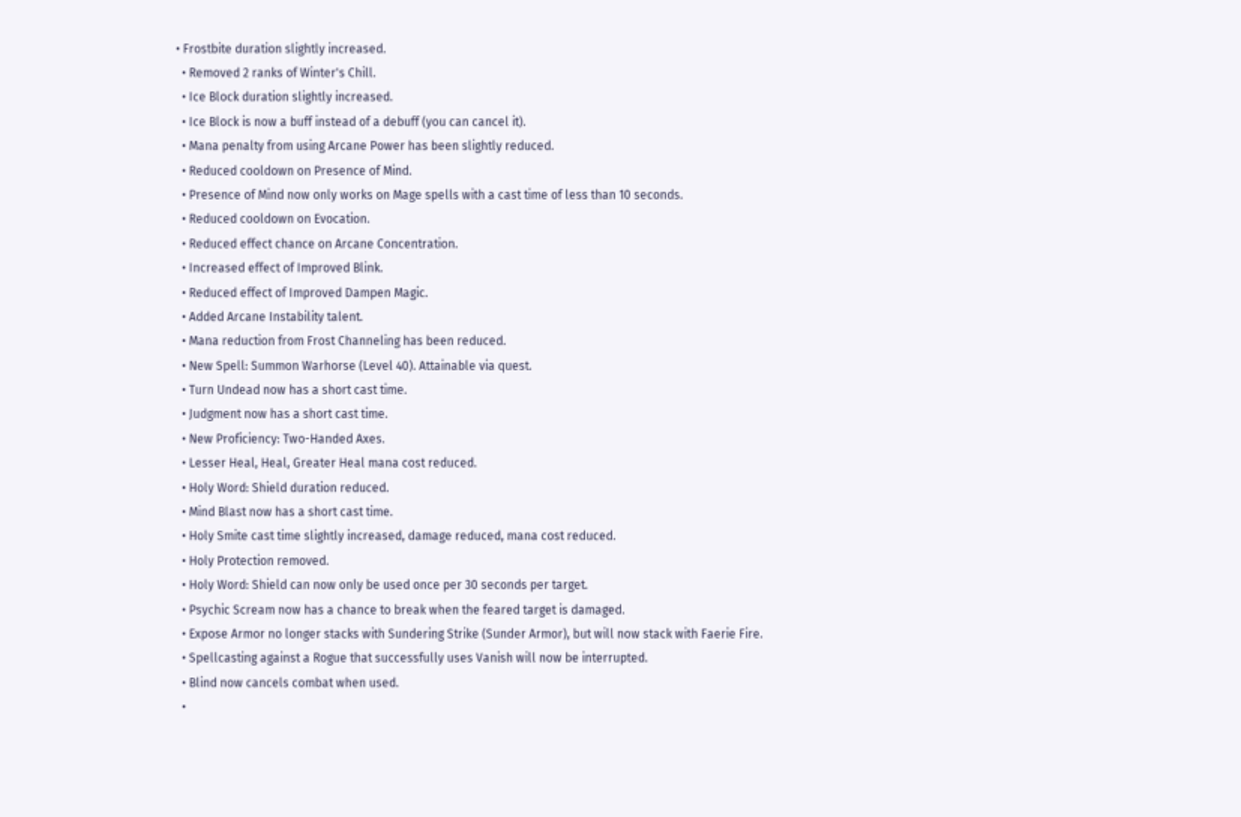• Frostbite duration slightly increased.
  • Removed 2 ranks of Winter's Chill.
  • Ice Block duration slightly increased.
  • Ice Block is now a buff instead of a debuff (you can cancel it).
  • Mana penalty from using Arcane Power has been slightly reduced.
  • Reduced cooldown on Presence of Mind.
  • Presence of Mind now only works on Mage spells with a cast time of less than 10 seconds.
  • Reduced cooldown on Evocation.
  • Reduced effect chance on Arcane Concentration.
  • Increased effect of Improved Blink.
  • Reduced effect of Improved Dampen Magic.
  • Added Arcane Instability talent.
  • Mana reduction from Frost Channeling has been reduced.
  • New Spell: Summon Warhorse (Level 40). Attainable via quest.
  • Turn Undead now has a short cast time.
  • Judgment now has a short cast time.
  • New Proficiency: Two-Handed Axes.
  • Lesser Heal, Heal, Greater Heal mana cost reduced.
  • Holy Word: Shield duration reduced.
  • Mind Blast now has a short cast time.
  • Holy Smite cast time slightly increased, damage reduced, mana cost reduced.
  • Holy Protection removed.
  • Holy Word: Shield can now only be used once per 30 seconds per target.
  • Psychic Scream now has a chance to break when the feared target is damaged.
  • Expose Armor no longer stacks with Sundering Strike (Sunder Armor), but will now stack with Faerie Fire.
  • Spellcasting against a Rogue that successfully uses Vanish will now be interrupted.
  • Blind now cancels combat when used.
  •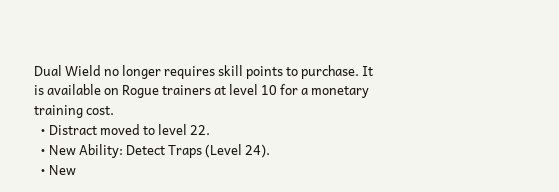Dual Wield no longer requires skill points to purchase. It is available on Rogue trainers at level 10 for a monetary training cost.
  • Distract moved to level 22.
  • New Ability: Detect Traps (Level 24).
  • New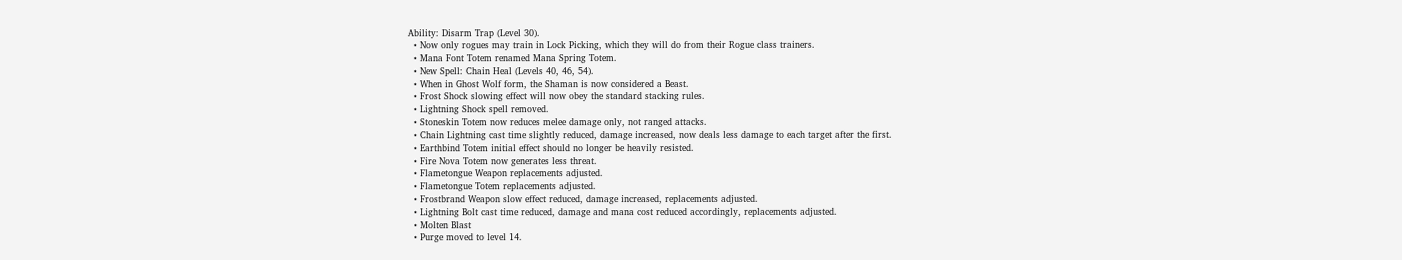Ability: Disarm Trap (Level 30).
  • Now only rogues may train in Lock Picking, which they will do from their Rogue class trainers.
  • Mana Font Totem renamed Mana Spring Totem.
  • New Spell: Chain Heal (Levels 40, 46, 54).
  • When in Ghost Wolf form, the Shaman is now considered a Beast.
  • Frost Shock slowing effect will now obey the standard stacking rules.
  • Lightning Shock spell removed.
  • Stoneskin Totem now reduces melee damage only, not ranged attacks.
  • Chain Lightning cast time slightly reduced, damage increased, now deals less damage to each target after the first.
  • Earthbind Totem initial effect should no longer be heavily resisted.
  • Fire Nova Totem now generates less threat.
  • Flametongue Weapon replacements adjusted.
  • Flametongue Totem replacements adjusted.
  • Frostbrand Weapon slow effect reduced, damage increased, replacements adjusted.
  • Lightning Bolt cast time reduced, damage and mana cost reduced accordingly, replacements adjusted.
  • Molten Blast
  • Purge moved to level 14.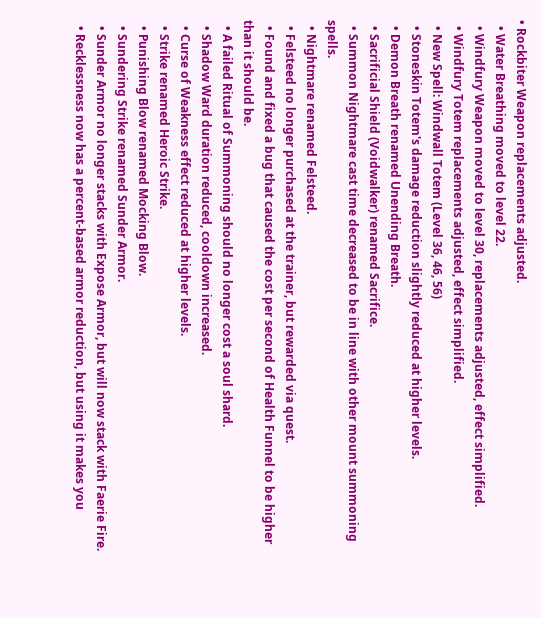• Rockbiter Weapon replacements adjusted.
  • Water Breathing moved to level 22.
  • Windfury Weapon moved to level 30, replacements adjusted, effect simplified.
  • Windfury Totem replacements adjusted, effect simplified.
  • New Spell: Windwall Totem (Level 36, 46, 56)
  • Stoneskin Totem's damage reduction slightly reduced at higher levels.
  • Demon Breath renamed Unending Breath.
  • Sacrificial Shield (Voidwalker) renamed Sacrifice.
  • Summon Nightmare cast time decreased to be in line with other mount summoning spells.
  • Nightmare renamed Felsteed.
  • Felsteed no longer purchased at the trainer, but rewarded via quest.
  • Found and fixed a bug that caused the cost per second of Health Funnel to be higher than it should be.
  • A failed Ritual of Summoning should no longer cost a soul shard.
  • Shadow Ward duration reduced, cooldown increased.
  • Curse of Weakness effect reduced at higher levels.
  • Strike renamed Heroic Strike.
  • Punishing Blow renamed Mocking Blow.
  • Sundering Strike renamed Sunder Armor.
  • Sunder Armor no longer stacks with Expose Armor, but will now stack with Faerie Fire.
  • Recklessness now has a percent-based armor reduction, but using it makes you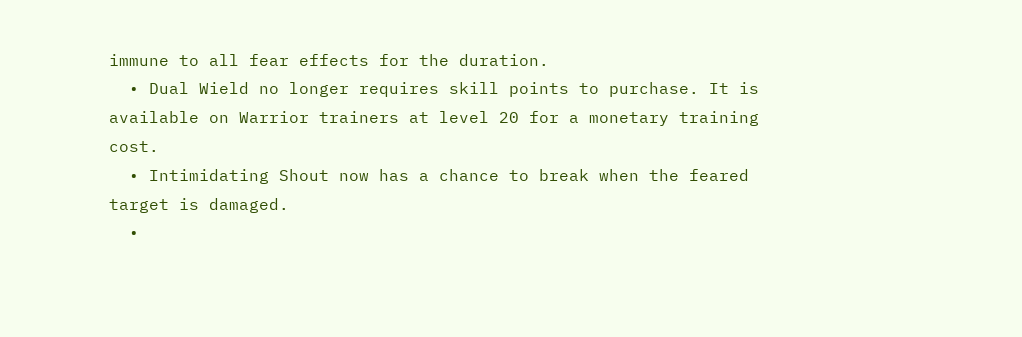immune to all fear effects for the duration.
  • Dual Wield no longer requires skill points to purchase. It is available on Warrior trainers at level 20 for a monetary training cost.
  • Intimidating Shout now has a chance to break when the feared target is damaged.
  •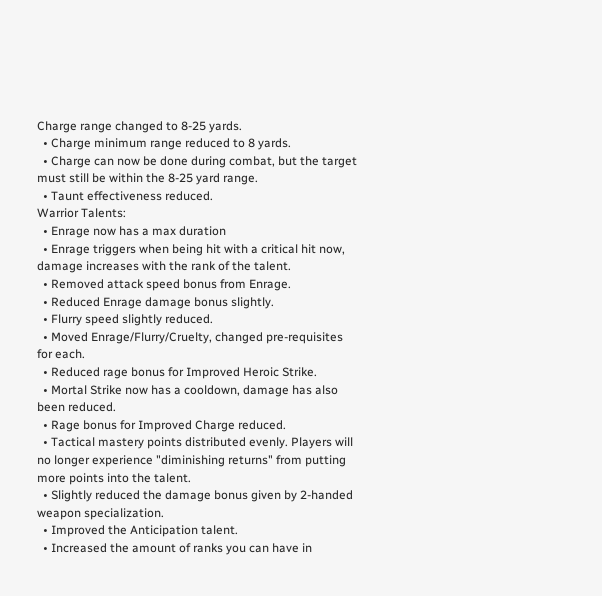Charge range changed to 8-25 yards.
  • Charge minimum range reduced to 8 yards.
  • Charge can now be done during combat, but the target must still be within the 8-25 yard range.
  • Taunt effectiveness reduced.
Warrior Talents:
  • Enrage now has a max duration
  • Enrage triggers when being hit with a critical hit now, damage increases with the rank of the talent.
  • Removed attack speed bonus from Enrage.
  • Reduced Enrage damage bonus slightly.
  • Flurry speed slightly reduced.
  • Moved Enrage/Flurry/Cruelty, changed pre-requisites for each.
  • Reduced rage bonus for Improved Heroic Strike.
  • Mortal Strike now has a cooldown, damage has also been reduced.
  • Rage bonus for Improved Charge reduced.
  • Tactical mastery points distributed evenly. Players will no longer experience "diminishing returns" from putting more points into the talent.
  • Slightly reduced the damage bonus given by 2-handed weapon specialization.
  • Improved the Anticipation talent.
  • Increased the amount of ranks you can have in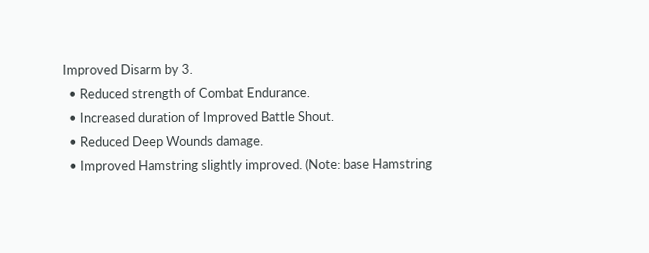Improved Disarm by 3.
  • Reduced strength of Combat Endurance.
  • Increased duration of Improved Battle Shout.
  • Reduced Deep Wounds damage.
  • Improved Hamstring slightly improved. (Note: base Hamstring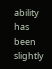ability has been slightly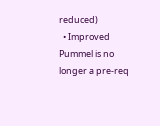reduced)
  • Improved Pummel is no longer a pre-req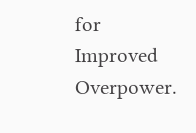for Improved Overpower.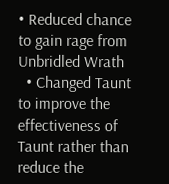• Reduced chance to gain rage from Unbridled Wrath
  • Changed Taunt to improve the effectiveness of Taunt rather than reduce the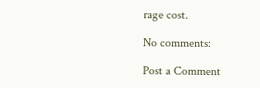rage cost.

No comments:

Post a Comment